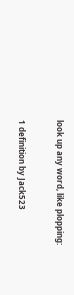look up any word, like plopping:

1 definition by Jack523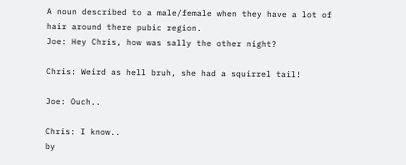A noun described to a male/female when they have a lot of hair around there pubic region.
Joe: Hey Chris, how was sally the other night?

Chris: Weird as hell bruh, she had a squirrel tail!

Joe: Ouch..

Chris: I know..
by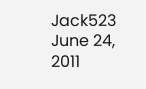Jack523 June 24, 2011